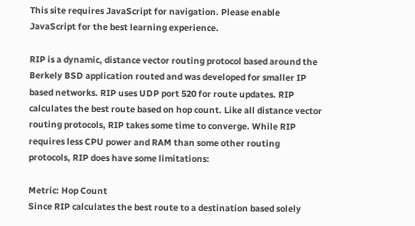This site requires JavaScript for navigation. Please enable JavaScript for the best learning experience.

RIP is a dynamic, distance vector routing protocol based around the Berkely BSD application routed and was developed for smaller IP based networks. RIP uses UDP port 520 for route updates. RIP calculates the best route based on hop count. Like all distance vector routing protocols, RIP takes some time to converge. While RIP requires less CPU power and RAM than some other routing protocols, RIP does have some limitations:

Metric: Hop Count
Since RIP calculates the best route to a destination based solely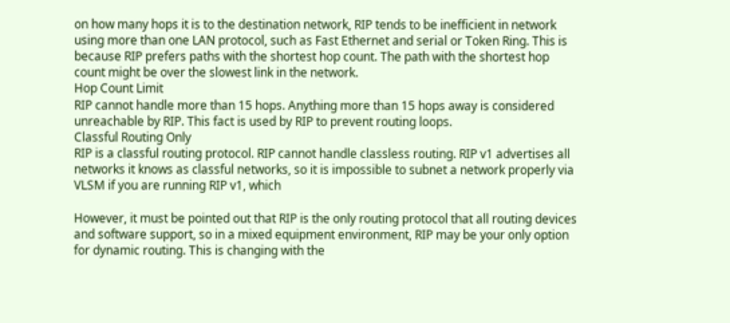on how many hops it is to the destination network, RIP tends to be inefficient in network using more than one LAN protocol, such as Fast Ethernet and serial or Token Ring. This is because RIP prefers paths with the shortest hop count. The path with the shortest hop count might be over the slowest link in the network.
Hop Count Limit
RIP cannot handle more than 15 hops. Anything more than 15 hops away is considered unreachable by RIP. This fact is used by RIP to prevent routing loops.
Classful Routing Only
RIP is a classful routing protocol. RIP cannot handle classless routing. RIP v1 advertises all networks it knows as classful networks, so it is impossible to subnet a network properly via VLSM if you are running RIP v1, which

However, it must be pointed out that RIP is the only routing protocol that all routing devices and software support, so in a mixed equipment environment, RIP may be your only option for dynamic routing. This is changing with the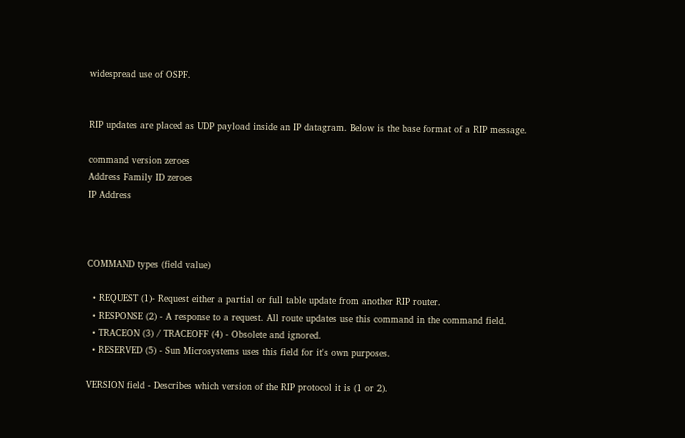widespread use of OSPF.


RIP updates are placed as UDP payload inside an IP datagram. Below is the base format of a RIP message.

command version zeroes
Address Family ID zeroes
IP Address



COMMAND types (field value)

  • REQUEST (1)- Request either a partial or full table update from another RIP router.
  • RESPONSE (2) - A response to a request. All route updates use this command in the command field.
  • TRACEON (3) / TRACEOFF (4) - Obsolete and ignored.
  • RESERVED (5) - Sun Microsystems uses this field for it's own purposes.

VERSION field - Describes which version of the RIP protocol it is (1 or 2).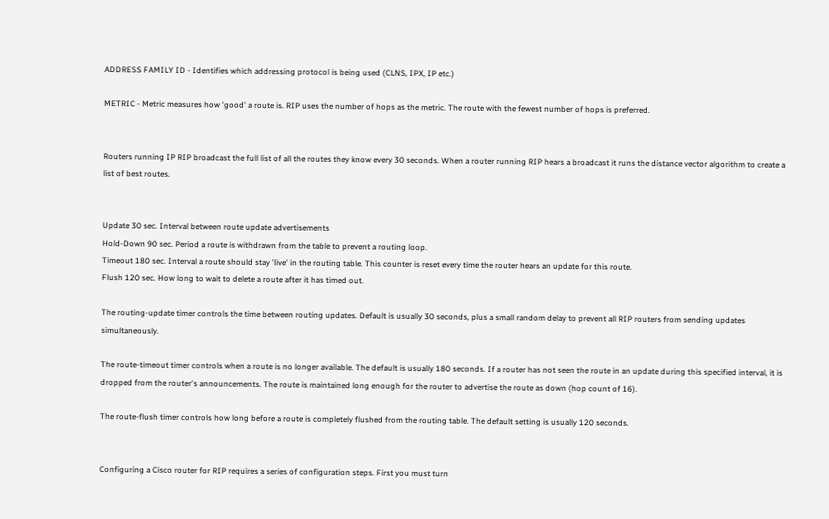ADDRESS FAMILY ID - Identifies which addressing protocol is being used (CLNS, IPX, IP etc.)

METRIC - Metric measures how 'good' a route is. RIP uses the number of hops as the metric. The route with the fewest number of hops is preferred.


Routers running IP RIP broadcast the full list of all the routes they know every 30 seconds. When a router running RIP hears a broadcast it runs the distance vector algorithm to create a list of best routes.


Update 30 sec. Interval between route update advertisements
Hold-Down 90 sec. Period a route is withdrawn from the table to prevent a routing loop.
Timeout 180 sec. Interval a route should stay 'live' in the routing table. This counter is reset every time the router hears an update for this route.
Flush 120 sec. How long to wait to delete a route after it has timed out.

The routing-update timer controls the time between routing updates. Default is usually 30 seconds, plus a small random delay to prevent all RIP routers from sending updates simultaneously.

The route-timeout timer controls when a route is no longer available. The default is usually 180 seconds. If a router has not seen the route in an update during this specified interval, it is dropped from the router's announcements. The route is maintained long enough for the router to advertise the route as down (hop count of 16).

The route-flush timer controls how long before a route is completely flushed from the routing table. The default setting is usually 120 seconds.


Configuring a Cisco router for RIP requires a series of configuration steps. First you must turn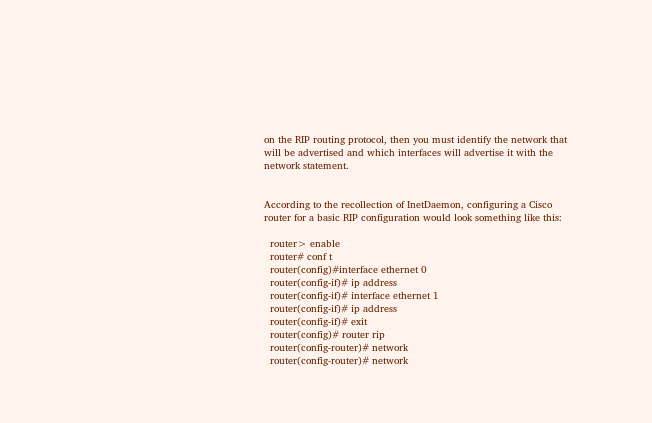on the RIP routing protocol, then you must identify the network that will be advertised and which interfaces will advertise it with the network statement.


According to the recollection of InetDaemon, configuring a Cisco router for a basic RIP configuration would look something like this:

  router> enable
  router# conf t
  router(config)#interface ethernet 0
  router(config-if)# ip address
  router(config-if)# interface ethernet 1
  router(config-if)# ip address
  router(config-if)# exit
  router(config)# router rip
  router(config-router)# network
  router(config-router)# network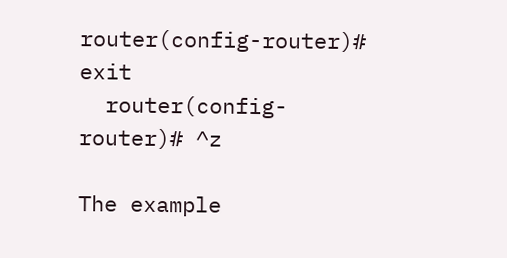router(config-router)# exit
  router(config-router)# ^z

The example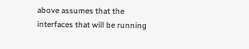above assumes that the interfaces that will be running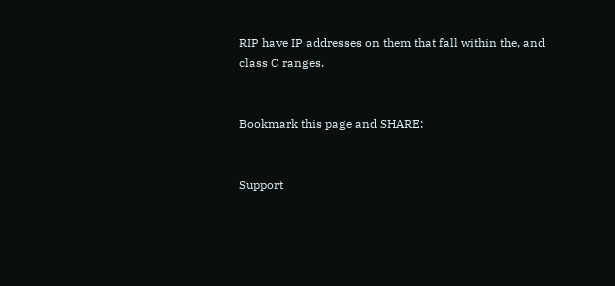RIP have IP addresses on them that fall within the, and class C ranges.


Bookmark this page and SHARE:


Support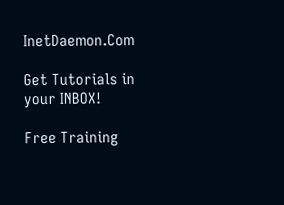InetDaemon.Com

Get Tutorials in your INBOX!

Free Training